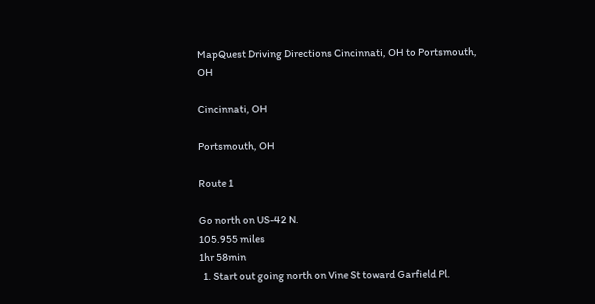MapQuest Driving Directions Cincinnati, OH to Portsmouth, OH

Cincinnati, OH

Portsmouth, OH

Route 1

Go north on US-42 N.
105.955 miles
1hr 58min
  1. Start out going north on Vine St toward Garfield Pl.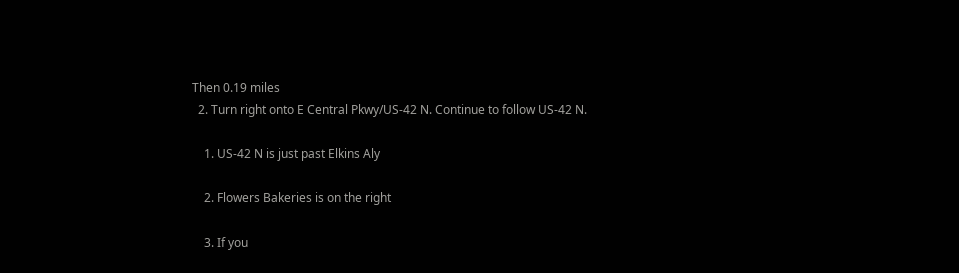Then 0.19 miles
  2. Turn right onto E Central Pkwy/US-42 N. Continue to follow US-42 N.

    1. US-42 N is just past Elkins Aly

    2. Flowers Bakeries is on the right

    3. If you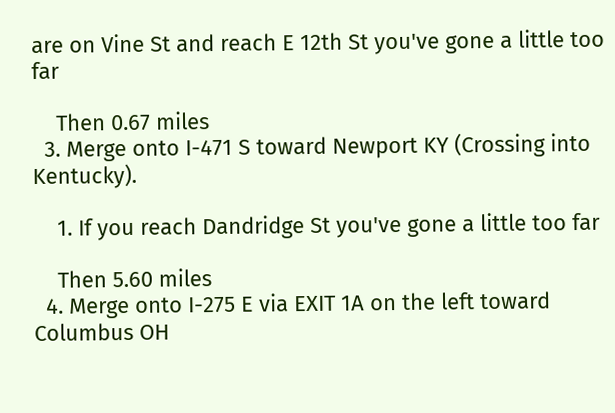are on Vine St and reach E 12th St you've gone a little too far

    Then 0.67 miles
  3. Merge onto I-471 S toward Newport KY (Crossing into Kentucky).

    1. If you reach Dandridge St you've gone a little too far

    Then 5.60 miles
  4. Merge onto I-275 E via EXIT 1A on the left toward Columbus OH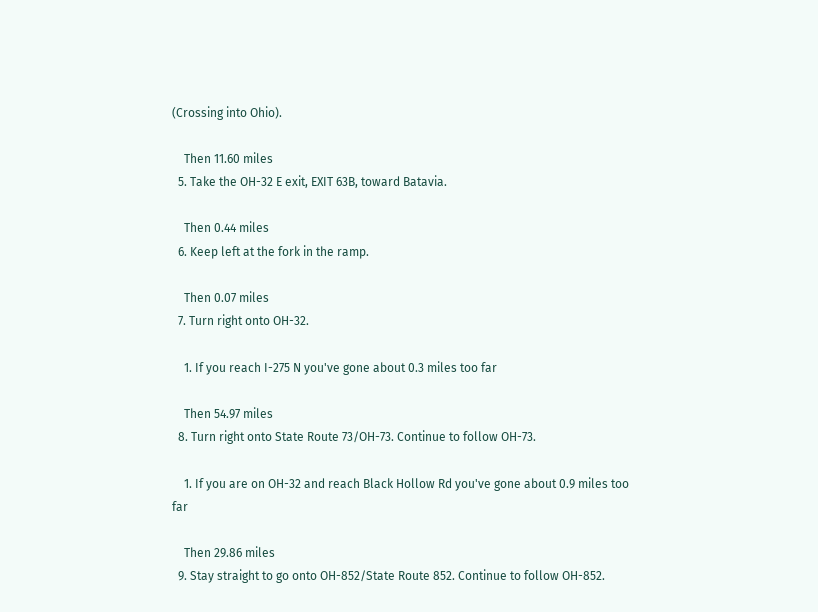(Crossing into Ohio).

    Then 11.60 miles
  5. Take the OH-32 E exit, EXIT 63B, toward Batavia.

    Then 0.44 miles
  6. Keep left at the fork in the ramp.

    Then 0.07 miles
  7. Turn right onto OH-32.

    1. If you reach I-275 N you've gone about 0.3 miles too far

    Then 54.97 miles
  8. Turn right onto State Route 73/OH-73. Continue to follow OH-73.

    1. If you are on OH-32 and reach Black Hollow Rd you've gone about 0.9 miles too far

    Then 29.86 miles
  9. Stay straight to go onto OH-852/State Route 852. Continue to follow OH-852.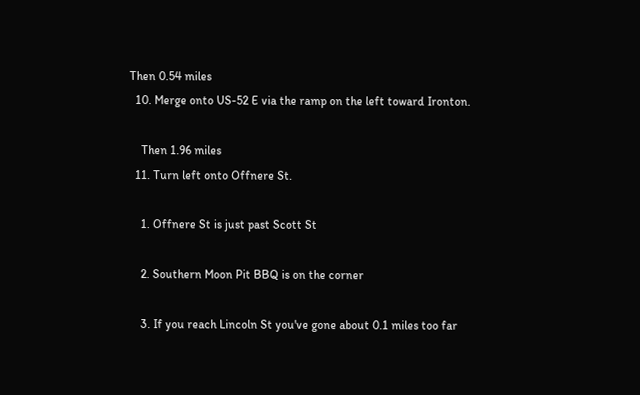Then 0.54 miles
  10. Merge onto US-52 E via the ramp on the left toward Ironton.

    Then 1.96 miles
  11. Turn left onto Offnere St.

    1. Offnere St is just past Scott St

    2. Southern Moon Pit BBQ is on the corner

    3. If you reach Lincoln St you've gone about 0.1 miles too far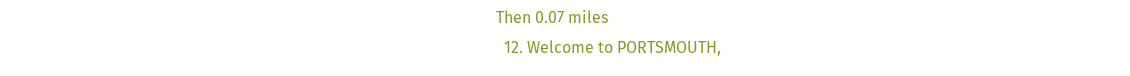Then 0.07 miles
  12. Welcome to PORTSMOUTH,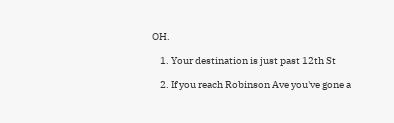OH.

    1. Your destination is just past 12th St

    2. If you reach Robinson Ave you've gone a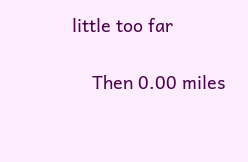little too far

    Then 0.00 miles